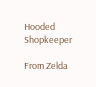Hooded Shopkeeper

From Zelda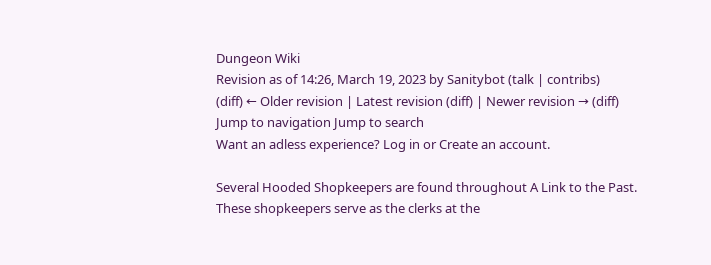Dungeon Wiki
Revision as of 14:26, March 19, 2023 by Sanitybot (talk | contribs)
(diff) ← Older revision | Latest revision (diff) | Newer revision → (diff)
Jump to navigation Jump to search
Want an adless experience? Log in or Create an account.

Several Hooded Shopkeepers are found throughout A Link to the Past. These shopkeepers serve as the clerks at the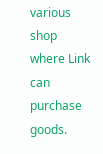various shop where Link can purchase goods.